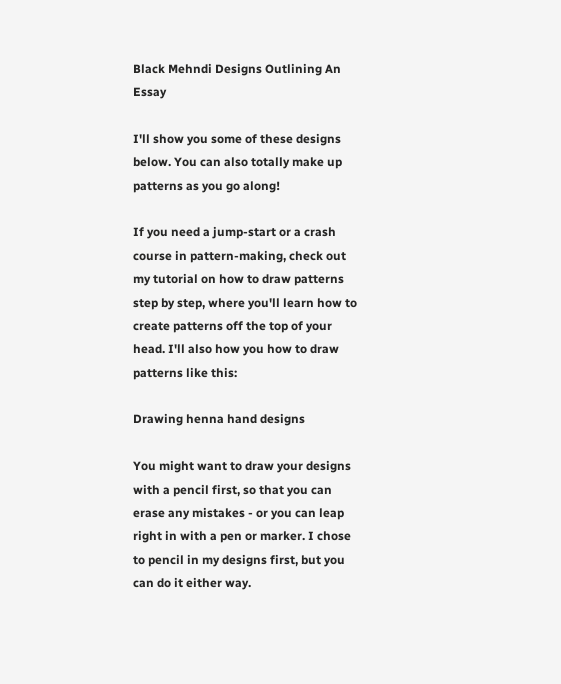Black Mehndi Designs Outlining An Essay

I'll show you some of these designs below. You can also totally make up patterns as you go along!

If you need a jump-start or a crash course in pattern-making, check out my tutorial on how to draw patterns step by step, where you'll learn how to create patterns off the top of your head. I'll also how you how to draw patterns like this:

Drawing henna hand designs

You might want to draw your designs with a pencil first, so that you can erase any mistakes - or you can leap right in with a pen or marker. I chose to pencil in my designs first, but you can do it either way.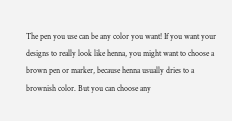The pen you use can be any color you want! If you want your designs to really look like henna, you might want to choose a brown pen or marker, because henna usually dries to a brownish color. But you can choose any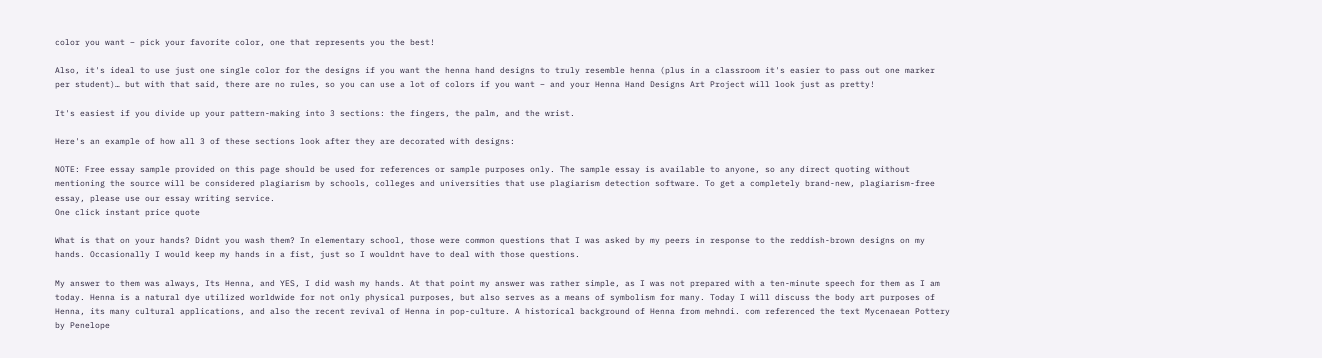color you want – pick your favorite color, one that represents you the best!

Also, it's ideal to use just one single color for the designs if you want the henna hand designs to truly resemble henna (plus in a classroom it's easier to pass out one marker per student)… but with that said, there are no rules, so you can use a lot of colors if you want – and your Henna Hand Designs Art Project will look just as pretty!

It's easiest if you divide up your pattern-making into 3 sections: the fingers, the palm, and the wrist.

Here's an example of how all 3 of these sections look after they are decorated with designs:

NOTE: Free essay sample provided on this page should be used for references or sample purposes only. The sample essay is available to anyone, so any direct quoting without mentioning the source will be considered plagiarism by schools, colleges and universities that use plagiarism detection software. To get a completely brand-new, plagiarism-free essay, please use our essay writing service.
One click instant price quote

What is that on your hands? Didnt you wash them? In elementary school, those were common questions that I was asked by my peers in response to the reddish-brown designs on my hands. Occasionally I would keep my hands in a fist, just so I wouldnt have to deal with those questions.

My answer to them was always, Its Henna, and YES, I did wash my hands. At that point my answer was rather simple, as I was not prepared with a ten-minute speech for them as I am today. Henna is a natural dye utilized worldwide for not only physical purposes, but also serves as a means of symbolism for many. Today I will discuss the body art purposes of Henna, its many cultural applications, and also the recent revival of Henna in pop-culture. A historical background of Henna from mehndi. com referenced the text Mycenaean Pottery by Penelope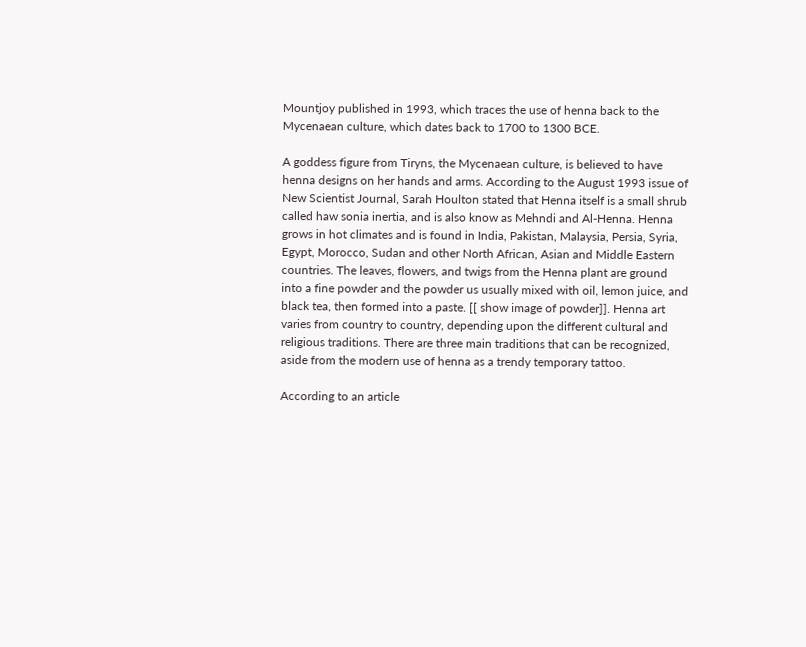Mountjoy published in 1993, which traces the use of henna back to the Mycenaean culture, which dates back to 1700 to 1300 BCE.

A goddess figure from Tiryns, the Mycenaean culture, is believed to have henna designs on her hands and arms. According to the August 1993 issue of New Scientist Journal, Sarah Houlton stated that Henna itself is a small shrub called haw sonia inertia, and is also know as Mehndi and Al-Henna. Henna grows in hot climates and is found in India, Pakistan, Malaysia, Persia, Syria, Egypt, Morocco, Sudan and other North African, Asian and Middle Eastern countries. The leaves, flowers, and twigs from the Henna plant are ground into a fine powder and the powder us usually mixed with oil, lemon juice, and black tea, then formed into a paste. [[ show image of powder]]. Henna art varies from country to country, depending upon the different cultural and religious traditions. There are three main traditions that can be recognized, aside from the modern use of henna as a trendy temporary tattoo.

According to an article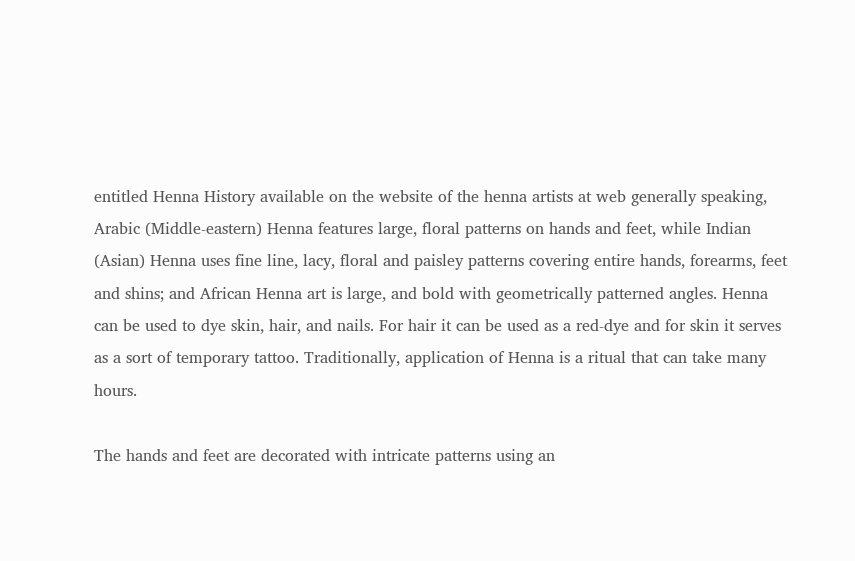entitled Henna History available on the website of the henna artists at web generally speaking, Arabic (Middle-eastern) Henna features large, floral patterns on hands and feet, while Indian (Asian) Henna uses fine line, lacy, floral and paisley patterns covering entire hands, forearms, feet and shins; and African Henna art is large, and bold with geometrically patterned angles. Henna can be used to dye skin, hair, and nails. For hair it can be used as a red-dye and for skin it serves as a sort of temporary tattoo. Traditionally, application of Henna is a ritual that can take many hours.

The hands and feet are decorated with intricate patterns using an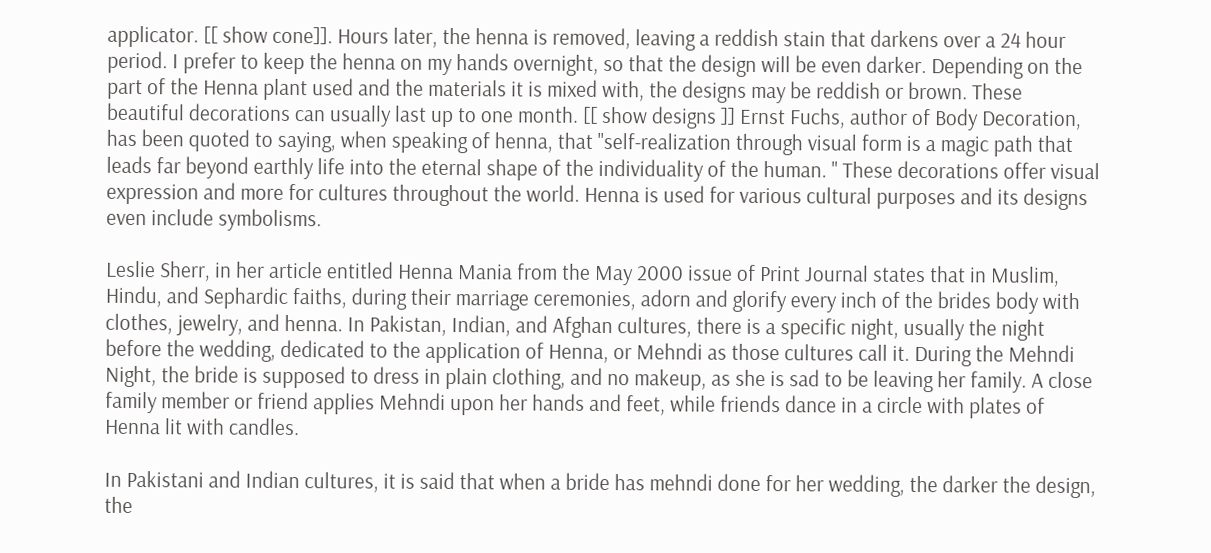applicator. [[ show cone]]. Hours later, the henna is removed, leaving a reddish stain that darkens over a 24 hour period. I prefer to keep the henna on my hands overnight, so that the design will be even darker. Depending on the part of the Henna plant used and the materials it is mixed with, the designs may be reddish or brown. These beautiful decorations can usually last up to one month. [[ show designs ]] Ernst Fuchs, author of Body Decoration, has been quoted to saying, when speaking of henna, that "self-realization through visual form is a magic path that leads far beyond earthly life into the eternal shape of the individuality of the human. " These decorations offer visual expression and more for cultures throughout the world. Henna is used for various cultural purposes and its designs even include symbolisms.

Leslie Sherr, in her article entitled Henna Mania from the May 2000 issue of Print Journal states that in Muslim, Hindu, and Sephardic faiths, during their marriage ceremonies, adorn and glorify every inch of the brides body with clothes, jewelry, and henna. In Pakistan, Indian, and Afghan cultures, there is a specific night, usually the night before the wedding, dedicated to the application of Henna, or Mehndi as those cultures call it. During the Mehndi Night, the bride is supposed to dress in plain clothing, and no makeup, as she is sad to be leaving her family. A close family member or friend applies Mehndi upon her hands and feet, while friends dance in a circle with plates of Henna lit with candles.

In Pakistani and Indian cultures, it is said that when a bride has mehndi done for her wedding, the darker the design, the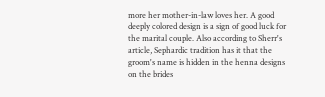more her mother-in-law loves her. A good deeply colored design is a sign of good luck for the marital couple. Also according to Sherr's article, Sephardic tradition has it that the groom's name is hidden in the henna designs on the brides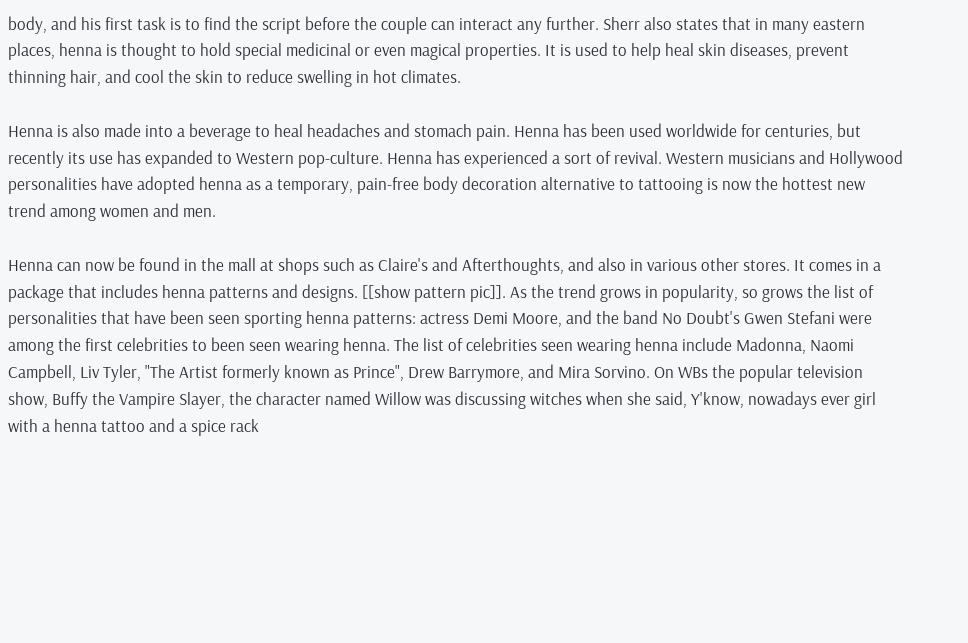body, and his first task is to find the script before the couple can interact any further. Sherr also states that in many eastern places, henna is thought to hold special medicinal or even magical properties. It is used to help heal skin diseases, prevent thinning hair, and cool the skin to reduce swelling in hot climates.

Henna is also made into a beverage to heal headaches and stomach pain. Henna has been used worldwide for centuries, but recently its use has expanded to Western pop-culture. Henna has experienced a sort of revival. Western musicians and Hollywood personalities have adopted henna as a temporary, pain-free body decoration alternative to tattooing is now the hottest new trend among women and men.

Henna can now be found in the mall at shops such as Claire's and Afterthoughts, and also in various other stores. It comes in a package that includes henna patterns and designs. [[show pattern pic]]. As the trend grows in popularity, so grows the list of personalities that have been seen sporting henna patterns: actress Demi Moore, and the band No Doubt's Gwen Stefani were among the first celebrities to been seen wearing henna. The list of celebrities seen wearing henna include Madonna, Naomi Campbell, Liv Tyler, "The Artist formerly known as Prince", Drew Barrymore, and Mira Sorvino. On WBs the popular television show, Buffy the Vampire Slayer, the character named Willow was discussing witches when she said, Y'know, nowadays ever girl with a henna tattoo and a spice rack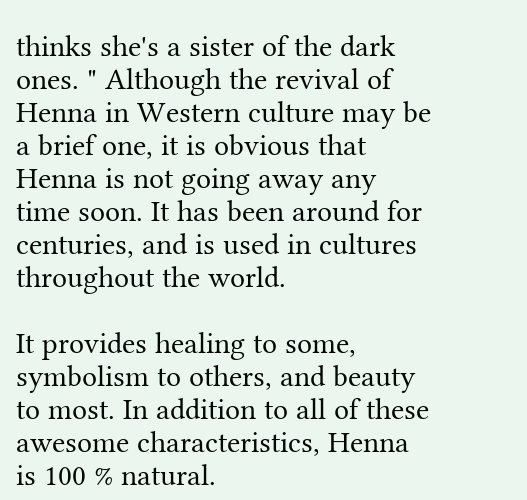thinks she's a sister of the dark ones. " Although the revival of Henna in Western culture may be a brief one, it is obvious that Henna is not going away any time soon. It has been around for centuries, and is used in cultures throughout the world.

It provides healing to some, symbolism to others, and beauty to most. In addition to all of these awesome characteristics, Henna is 100 % natural.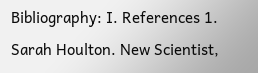Bibliography: I. References 1. Sarah Houlton. New Scientist,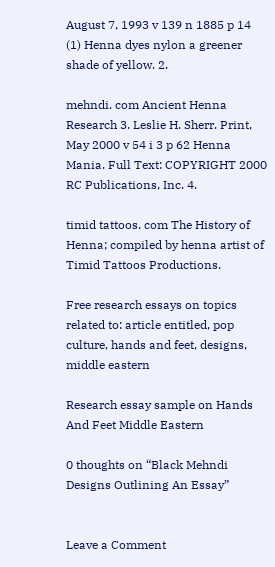August 7, 1993 v 139 n 1885 p 14 (1) Henna dyes nylon a greener shade of yellow. 2.

mehndi. com Ancient Henna Research 3. Leslie H. Sherr. Print, May 2000 v 54 i 3 p 62 Henna Mania. Full Text: COPYRIGHT 2000 RC Publications, Inc. 4.

timid tattoos. com The History of Henna; compiled by henna artist of Timid Tattoos Productions.

Free research essays on topics related to: article entitled, pop culture, hands and feet, designs, middle eastern

Research essay sample on Hands And Feet Middle Eastern

0 thoughts on “Black Mehndi Designs Outlining An Essay”


Leave a Comment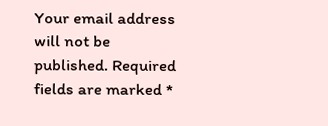Your email address will not be published. Required fields are marked *